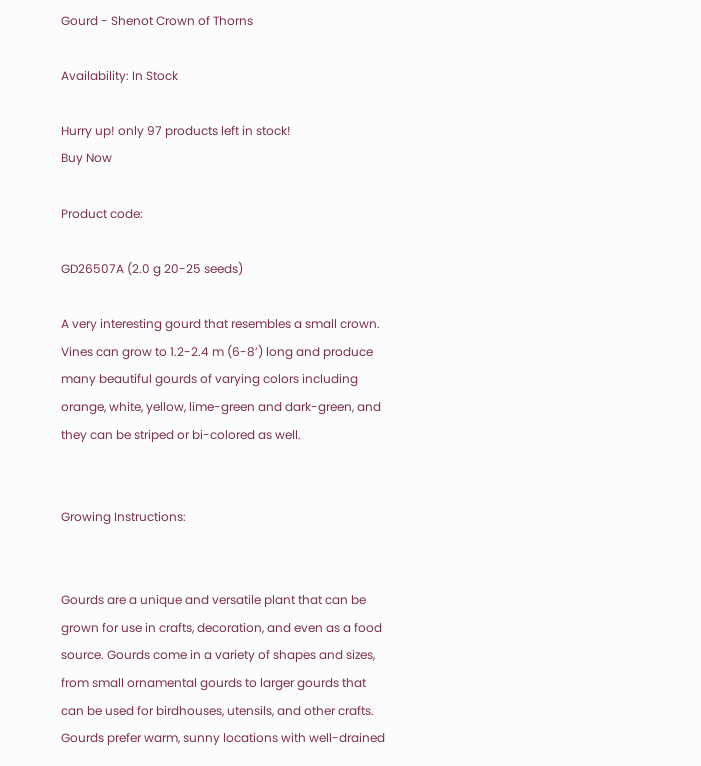Gourd - Shenot Crown of Thorns

Availability: In Stock

Hurry up! only 97 products left in stock!
Buy Now

Product code:

GD26507A (2.0 g 20-25 seeds)

A very interesting gourd that resembles a small crown. Vines can grow to 1.2-2.4 m (6-8’) long and produce many beautiful gourds of varying colors including orange, white, yellow, lime-green and dark-green, and they can be striped or bi-colored as well.


Growing Instructions:


Gourds are a unique and versatile plant that can be grown for use in crafts, decoration, and even as a food source. Gourds come in a variety of shapes and sizes, from small ornamental gourds to larger gourds that can be used for birdhouses, utensils, and other crafts. Gourds prefer warm, sunny locations with well-drained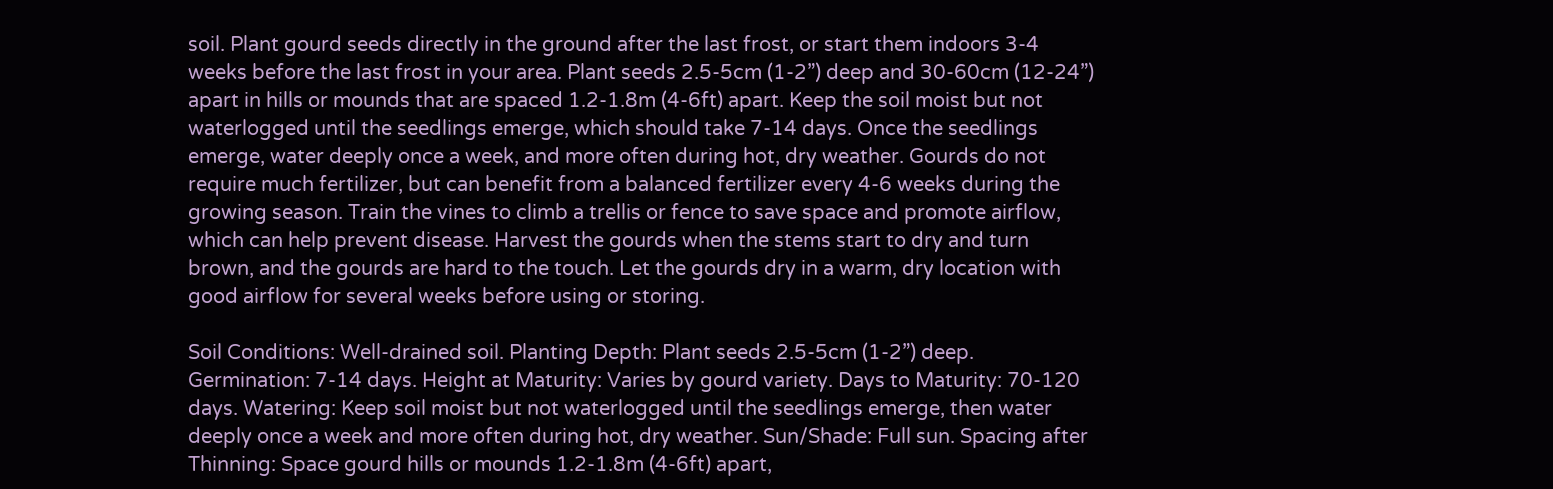soil. Plant gourd seeds directly in the ground after the last frost, or start them indoors 3-4 weeks before the last frost in your area. Plant seeds 2.5-5cm (1-2”) deep and 30-60cm (12-24”) apart in hills or mounds that are spaced 1.2-1.8m (4-6ft) apart. Keep the soil moist but not waterlogged until the seedlings emerge, which should take 7-14 days. Once the seedlings emerge, water deeply once a week, and more often during hot, dry weather. Gourds do not require much fertilizer, but can benefit from a balanced fertilizer every 4-6 weeks during the growing season. Train the vines to climb a trellis or fence to save space and promote airflow, which can help prevent disease. Harvest the gourds when the stems start to dry and turn brown, and the gourds are hard to the touch. Let the gourds dry in a warm, dry location with good airflow for several weeks before using or storing.

Soil Conditions: Well-drained soil. Planting Depth: Plant seeds 2.5-5cm (1-2”) deep. Germination: 7-14 days. Height at Maturity: Varies by gourd variety. Days to Maturity: 70-120 days. Watering: Keep soil moist but not waterlogged until the seedlings emerge, then water deeply once a week and more often during hot, dry weather. Sun/Shade: Full sun. Spacing after Thinning: Space gourd hills or mounds 1.2-1.8m (4-6ft) apart,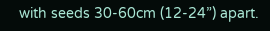with seeds 30-60cm (12-24”) apart.